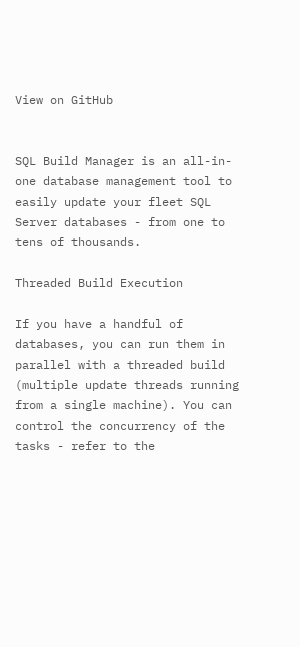View on GitHub


SQL Build Manager is an all-in-one database management tool to easily update your fleet SQL Server databases - from one to tens of thousands.

Threaded Build Execution

If you have a handful of databases, you can run them in parallel with a threaded build (multiple update threads running from a single machine). You can control the concurrency of the tasks - refer to the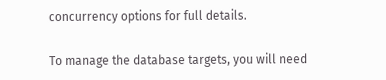concurrency options for full details.

To manage the database targets, you will need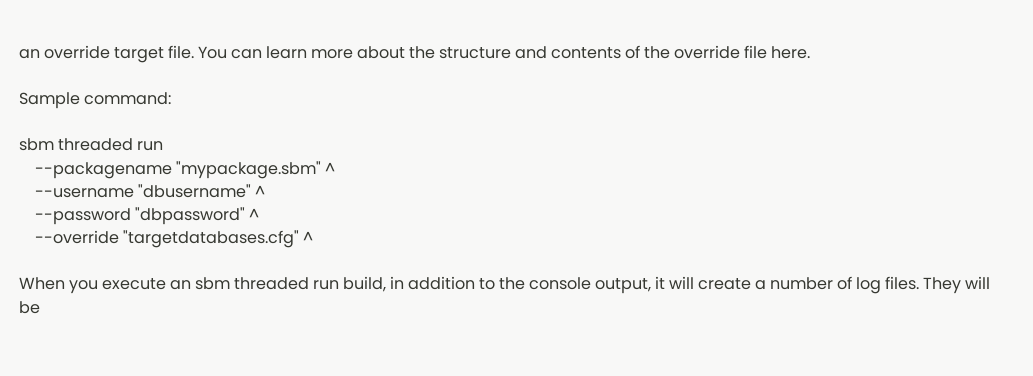an override target file. You can learn more about the structure and contents of the override file here.

Sample command:

sbm threaded run
    --packagename "mypackage.sbm" ^
    --username "dbusername" ^
    --password "dbpassword" ^
    --override "targetdatabases.cfg" ^

When you execute an sbm threaded run build, in addition to the console output, it will create a number of log files. They will be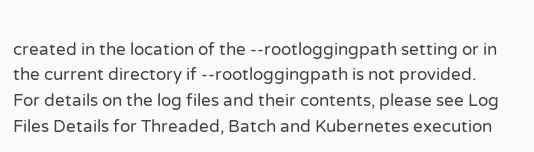created in the location of the --rootloggingpath setting or in the current directory if --rootloggingpath is not provided. For details on the log files and their contents, please see Log Files Details for Threaded, Batch and Kubernetes execution